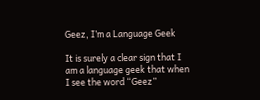Geez, I’m a Language Geek

It is surely a clear sign that I am a language geek that when I see the word “Geez”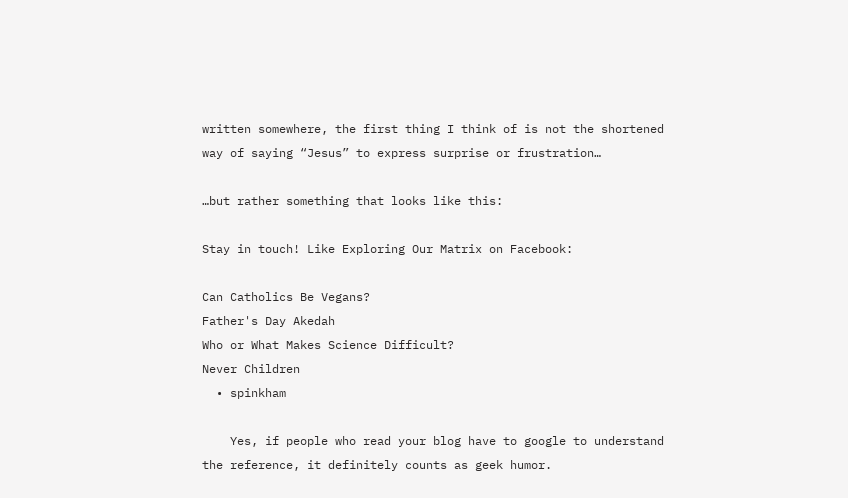written somewhere, the first thing I think of is not the shortened way of saying “Jesus” to express surprise or frustration…

…but rather something that looks like this:

Stay in touch! Like Exploring Our Matrix on Facebook:

Can Catholics Be Vegans?
Father's Day Akedah
Who or What Makes Science Difficult?
Never Children
  • spinkham

    Yes, if people who read your blog have to google to understand the reference, it definitely counts as geek humor.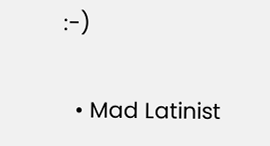:-)

  • Mad Latinist